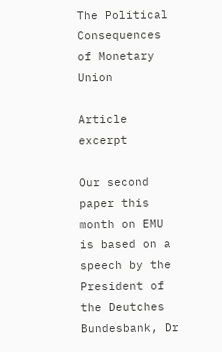The Political Consequences of Monetary Union

Article excerpt

Our second paper this month on EMU is based on a speech by the President of the Deutches Bundesbank, Dr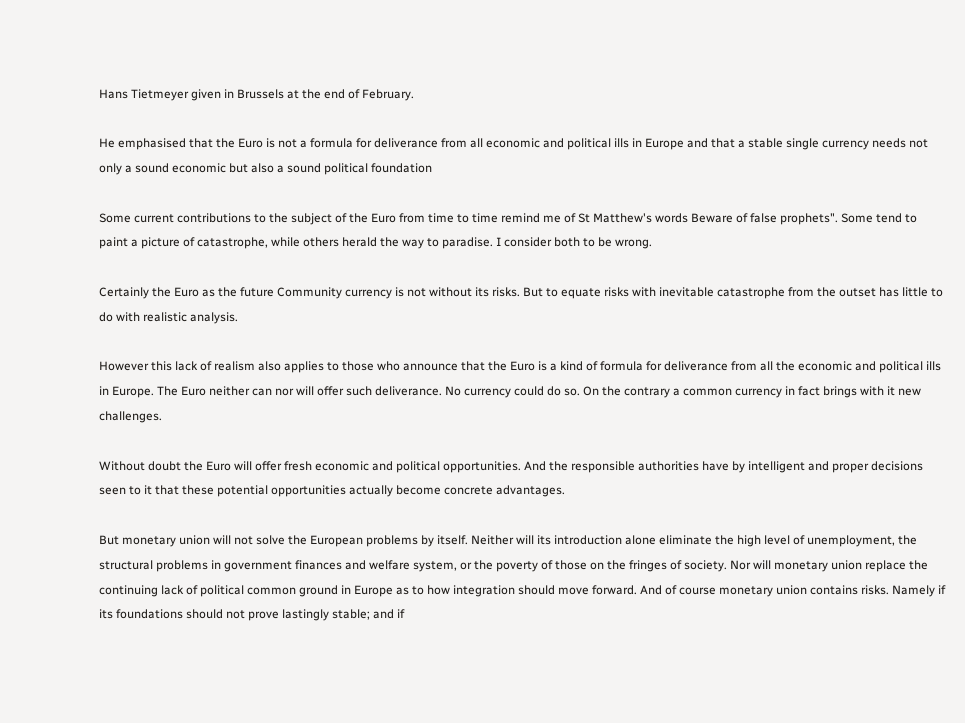Hans Tietmeyer given in Brussels at the end of February.

He emphasised that the Euro is not a formula for deliverance from all economic and political ills in Europe and that a stable single currency needs not only a sound economic but also a sound political foundation

Some current contributions to the subject of the Euro from time to time remind me of St Matthew's words Beware of false prophets". Some tend to paint a picture of catastrophe, while others herald the way to paradise. I consider both to be wrong.

Certainly the Euro as the future Community currency is not without its risks. But to equate risks with inevitable catastrophe from the outset has little to do with realistic analysis.

However this lack of realism also applies to those who announce that the Euro is a kind of formula for deliverance from all the economic and political ills in Europe. The Euro neither can nor will offer such deliverance. No currency could do so. On the contrary a common currency in fact brings with it new challenges.

Without doubt the Euro will offer fresh economic and political opportunities. And the responsible authorities have by intelligent and proper decisions seen to it that these potential opportunities actually become concrete advantages.

But monetary union will not solve the European problems by itself. Neither will its introduction alone eliminate the high level of unemployment, the structural problems in government finances and welfare system, or the poverty of those on the fringes of society. Nor will monetary union replace the continuing lack of political common ground in Europe as to how integration should move forward. And of course monetary union contains risks. Namely if its foundations should not prove lastingly stable; and if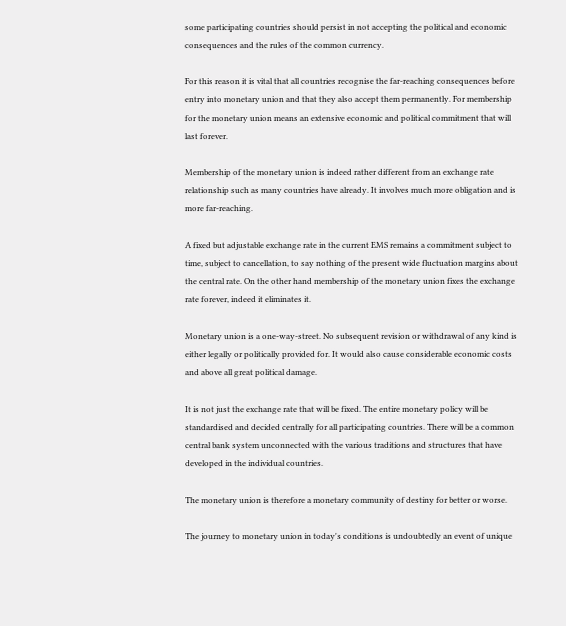some participating countries should persist in not accepting the political and economic consequences and the rules of the common currency.

For this reason it is vital that all countries recognise the far-reaching consequences before entry into monetary union and that they also accept them permanently. For membership for the monetary union means an extensive economic and political commitment that will last forever.

Membership of the monetary union is indeed rather different from an exchange rate relationship such as many countries have already. It involves much more obligation and is more far-reaching.

A fixed but adjustable exchange rate in the current EMS remains a commitment subject to time, subject to cancellation, to say nothing of the present wide fluctuation margins about the central rate. On the other hand membership of the monetary union fixes the exchange rate forever, indeed it eliminates it.

Monetary union is a one-way-street. No subsequent revision or withdrawal of any kind is either legally or politically provided for. It would also cause considerable economic costs and above all great political damage.

It is not just the exchange rate that will be fixed. The entire monetary policy will be standardised and decided centrally for all participating countries. There will be a common central bank system unconnected with the various traditions and structures that have developed in the individual countries.

The monetary union is therefore a monetary community of destiny for better or worse.

The journey to monetary union in today's conditions is undoubtedly an event of unique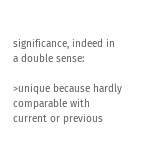significance, indeed in a double sense:

>unique because hardly comparable with current or previous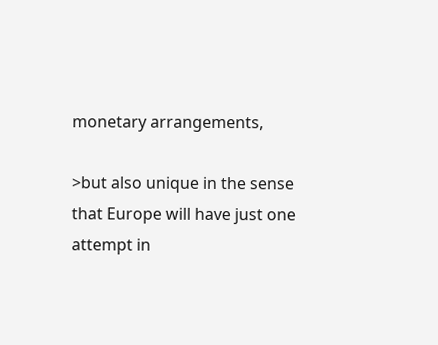monetary arrangements,

>but also unique in the sense that Europe will have just one attempt in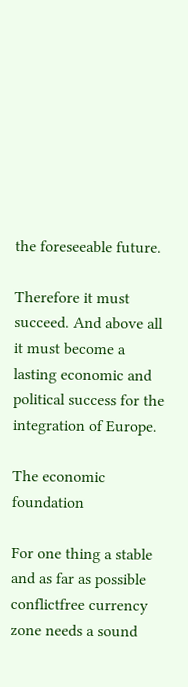the foreseeable future.

Therefore it must succeed. And above all it must become a lasting economic and political success for the integration of Europe.

The economic foundation

For one thing a stable and as far as possible conflictfree currency zone needs a sound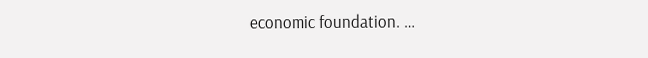economic foundation. …